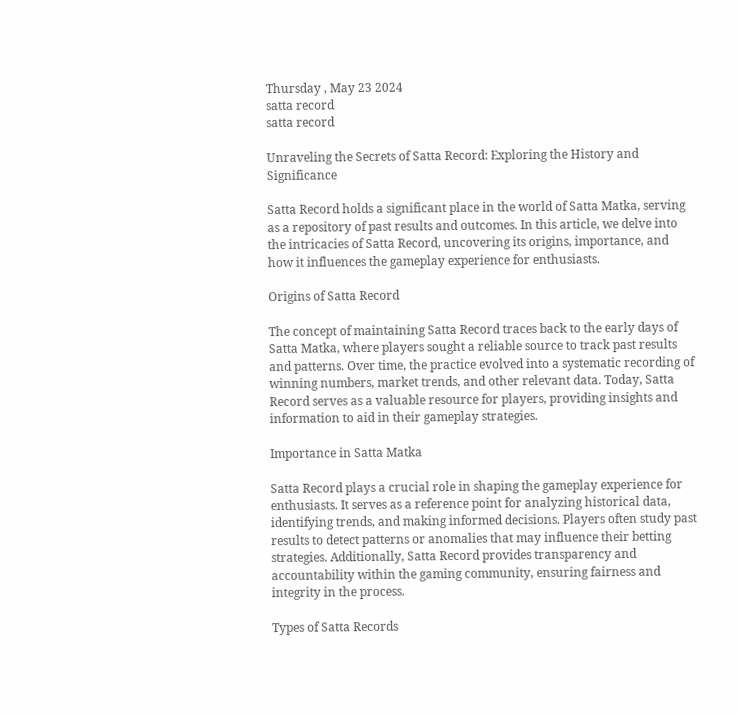Thursday , May 23 2024
satta record
satta record

Unraveling the Secrets of Satta Record: Exploring the History and Significance

Satta Record holds a significant place in the world of Satta Matka, serving as a repository of past results and outcomes. In this article, we delve into the intricacies of Satta Record, uncovering its origins, importance, and how it influences the gameplay experience for enthusiasts.

Origins of Satta Record

The concept of maintaining Satta Record traces back to the early days of Satta Matka, where players sought a reliable source to track past results and patterns. Over time, the practice evolved into a systematic recording of winning numbers, market trends, and other relevant data. Today, Satta Record serves as a valuable resource for players, providing insights and information to aid in their gameplay strategies.

Importance in Satta Matka

Satta Record plays a crucial role in shaping the gameplay experience for enthusiasts. It serves as a reference point for analyzing historical data, identifying trends, and making informed decisions. Players often study past results to detect patterns or anomalies that may influence their betting strategies. Additionally, Satta Record provides transparency and accountability within the gaming community, ensuring fairness and integrity in the process.

Types of Satta Records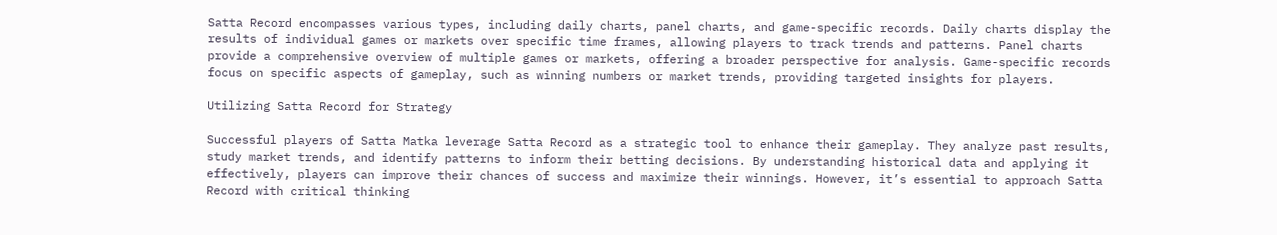Satta Record encompasses various types, including daily charts, panel charts, and game-specific records. Daily charts display the results of individual games or markets over specific time frames, allowing players to track trends and patterns. Panel charts provide a comprehensive overview of multiple games or markets, offering a broader perspective for analysis. Game-specific records focus on specific aspects of gameplay, such as winning numbers or market trends, providing targeted insights for players.

Utilizing Satta Record for Strategy

Successful players of Satta Matka leverage Satta Record as a strategic tool to enhance their gameplay. They analyze past results, study market trends, and identify patterns to inform their betting decisions. By understanding historical data and applying it effectively, players can improve their chances of success and maximize their winnings. However, it’s essential to approach Satta Record with critical thinking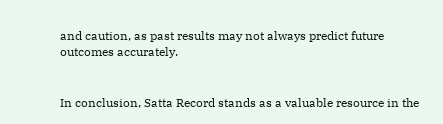and caution, as past results may not always predict future outcomes accurately.


In conclusion, Satta Record stands as a valuable resource in the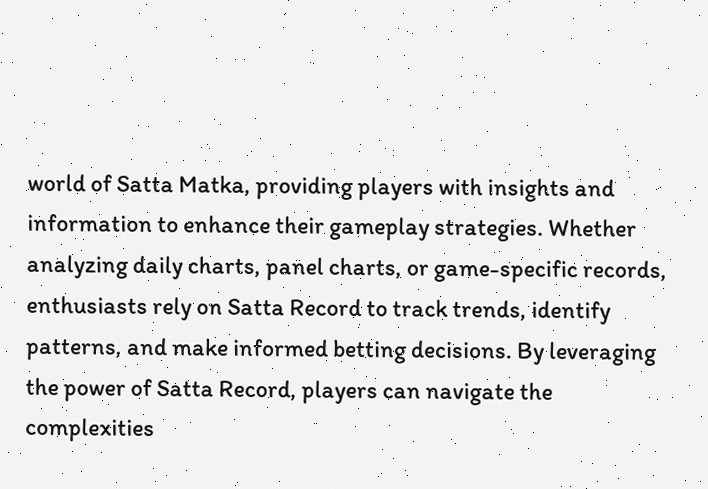world of Satta Matka, providing players with insights and information to enhance their gameplay strategies. Whether analyzing daily charts, panel charts, or game-specific records, enthusiasts rely on Satta Record to track trends, identify patterns, and make informed betting decisions. By leveraging the power of Satta Record, players can navigate the complexities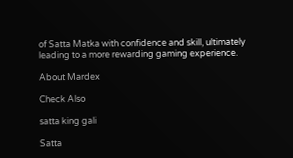of Satta Matka with confidence and skill, ultimately leading to a more rewarding gaming experience.

About Mardex

Check Also

satta king gali

Satta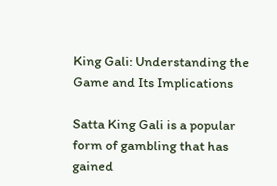King Gali: Understanding the Game and Its Implications

Satta King Gali is a popular form of gambling that has gained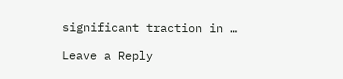significant traction in …

Leave a Reply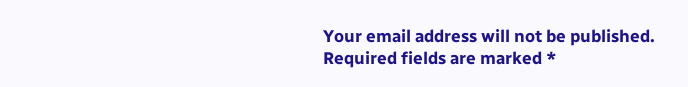Your email address will not be published. Required fields are marked *